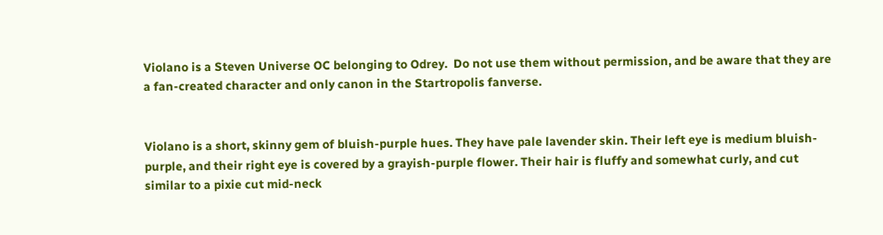Violano is a Steven Universe OC belonging to Odrey.  Do not use them without permission, and be aware that they are a fan-created character and only canon in the Startropolis fanverse.


Violano is a short, skinny gem of bluish-purple hues. They have pale lavender skin. Their left eye is medium bluish-purple, and their right eye is covered by a grayish-purple flower. Their hair is fluffy and somewhat curly, and cut similar to a pixie cut mid-neck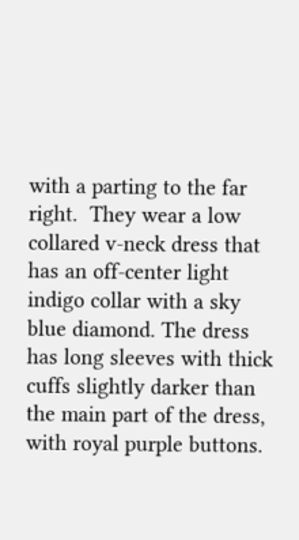with a parting to the far right.  They wear a low collared v-neck dress that has an off-center light indigo collar with a sky blue diamond. The dress has long sleeves with thick cuffs slightly darker than the main part of the dress, with royal purple buttons.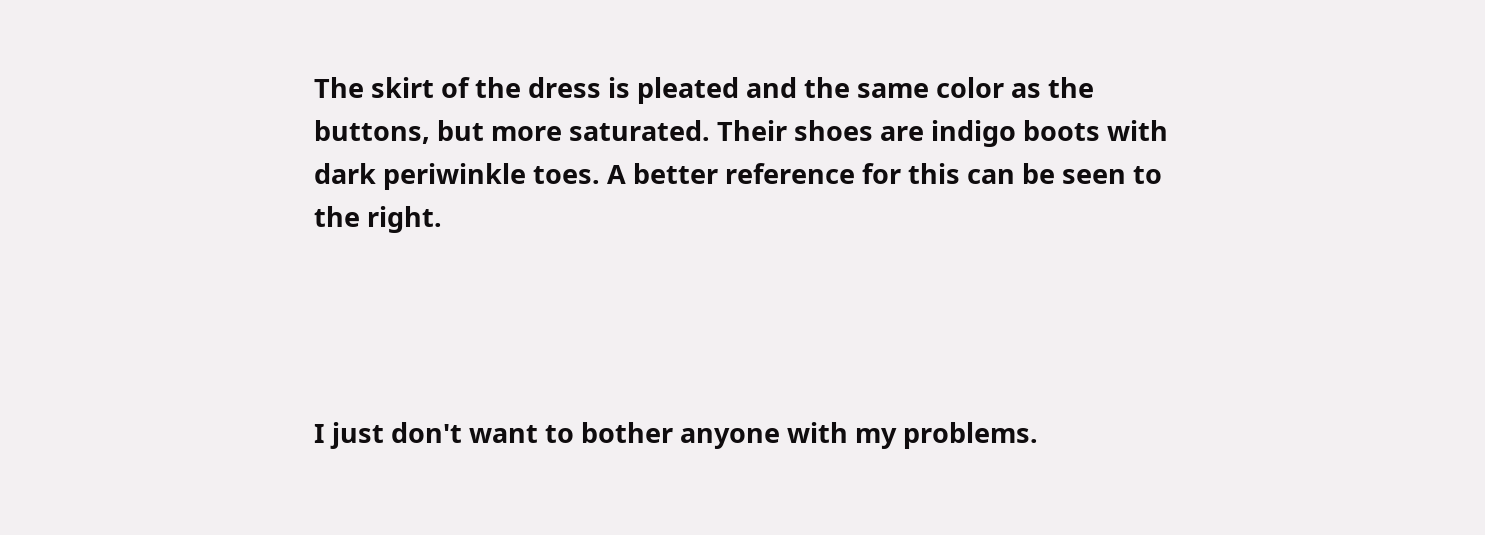The skirt of the dress is pleated and the same color as the buttons, but more saturated. Their shoes are indigo boots with dark periwinkle toes. A better reference for this can be seen to the right.




I just don't want to bother anyone with my problems.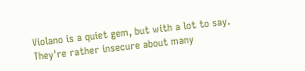Violano is a quiet gem, but with a lot to say.  They're rather insecure about many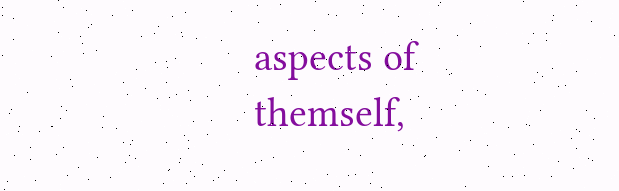aspects of themself,